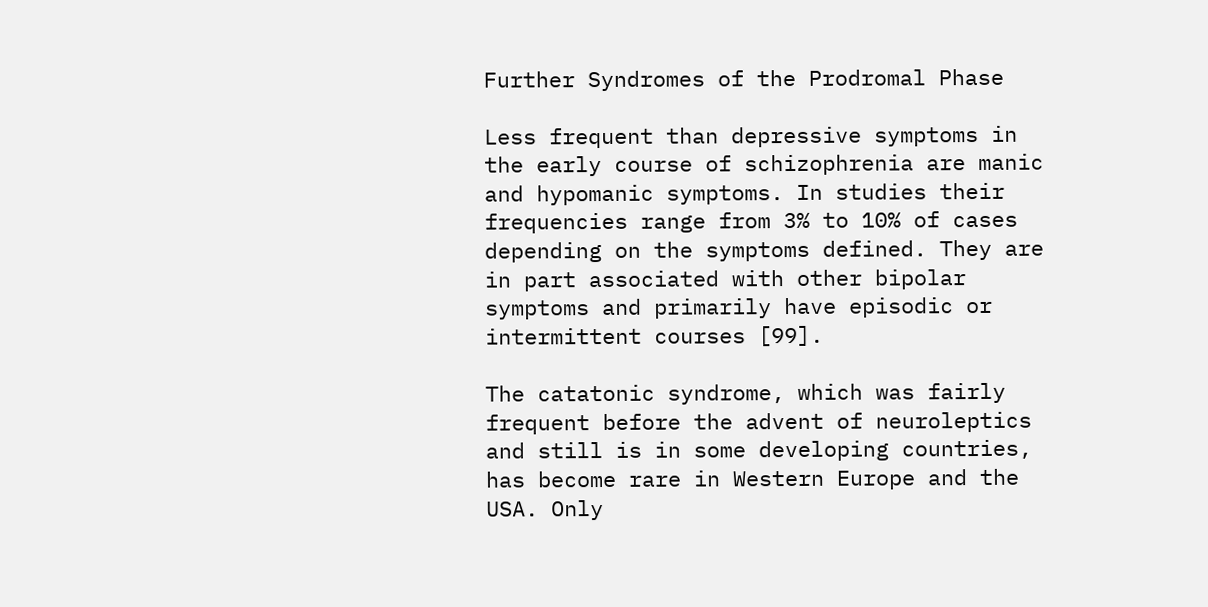Further Syndromes of the Prodromal Phase

Less frequent than depressive symptoms in the early course of schizophrenia are manic and hypomanic symptoms. In studies their frequencies range from 3% to 10% of cases depending on the symptoms defined. They are in part associated with other bipolar symptoms and primarily have episodic or intermittent courses [99].

The catatonic syndrome, which was fairly frequent before the advent of neuroleptics and still is in some developing countries, has become rare in Western Europe and the USA. Only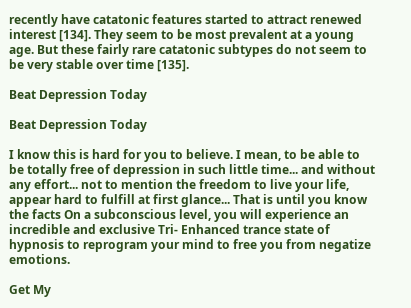recently have catatonic features started to attract renewed interest [134]. They seem to be most prevalent at a young age. But these fairly rare catatonic subtypes do not seem to be very stable over time [135].

Beat Depression Today

Beat Depression Today

I know this is hard for you to believe. I mean, to be able to be totally free of depression in such little time... and without any effort... not to mention the freedom to live your life, appear hard to fulfill at first glance... That is until you know the facts On a subconscious level, you will experience an incredible and exclusive Tri- Enhanced trance state of hypnosis to reprogram your mind to free you from negatize emotions.

Get My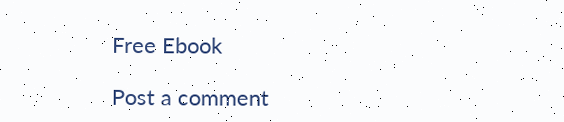Free Ebook

Post a comment